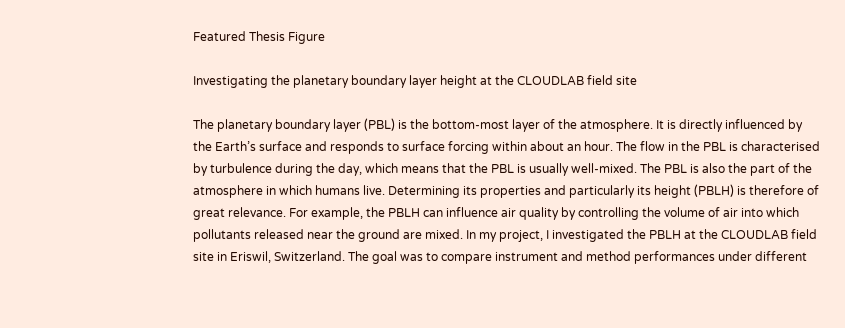Featured Thesis Figure

Investigating the planetary boundary layer height at the CLOUDLAB field site

The planetary boundary layer (PBL) is the bottom-most layer of the atmosphere. It is directly influenced by the Earth’s surface and responds to surface forcing within about an hour. The flow in the PBL is characterised by turbulence during the day, which means that the PBL is usually well-mixed. The PBL is also the part of the atmosphere in which humans live. Determining its properties and particularly its height (PBLH) is therefore of great relevance. For example, the PBLH can influence air quality by controlling the volume of air into which pollutants released near the ground are mixed. In my project, I investigated the PBLH at the CLOUDLAB field site in Eriswil, Switzerland. The goal was to compare instrument and method performances under different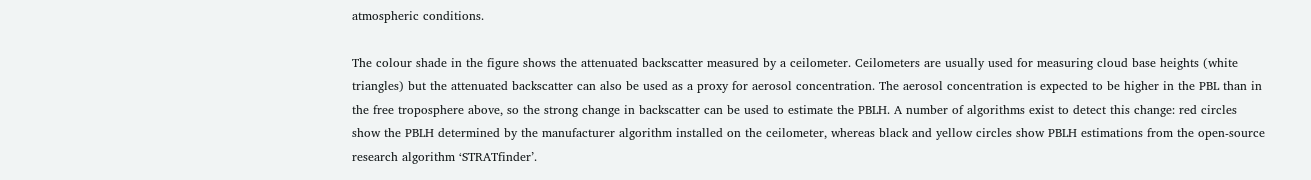atmospheric conditions.

The colour shade in the figure shows the attenuated backscatter measured by a ceilometer. Ceilometers are usually used for measuring cloud base heights (white triangles) but the attenuated backscatter can also be used as a proxy for aerosol concentration. The aerosol concentration is expected to be higher in the PBL than in the free troposphere above, so the strong change in backscatter can be used to estimate the PBLH. A number of algorithms exist to detect this change: red circles show the PBLH determined by the manufacturer algorithm installed on the ceilometer, whereas black and yellow circles show PBLH estimations from the open-source research algorithm ‘STRATfinder’.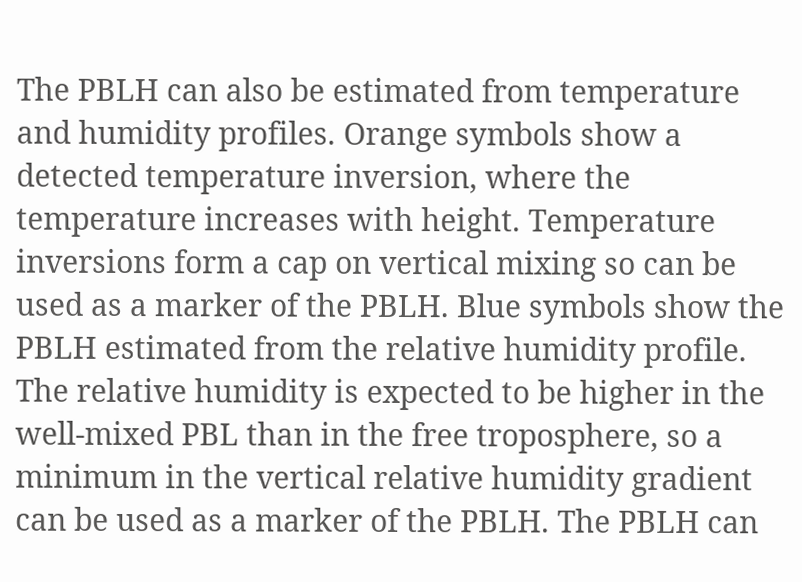The PBLH can also be estimated from temperature and humidity profiles. Orange symbols show a detected temperature inversion, where the temperature increases with height. Temperature inversions form a cap on vertical mixing so can be used as a marker of the PBLH. Blue symbols show the PBLH estimated from the relative humidity profile. The relative humidity is expected to be higher in the well-mixed PBL than in the free troposphere, so a minimum in the vertical relative humidity gradient can be used as a marker of the PBLH. The PBLH can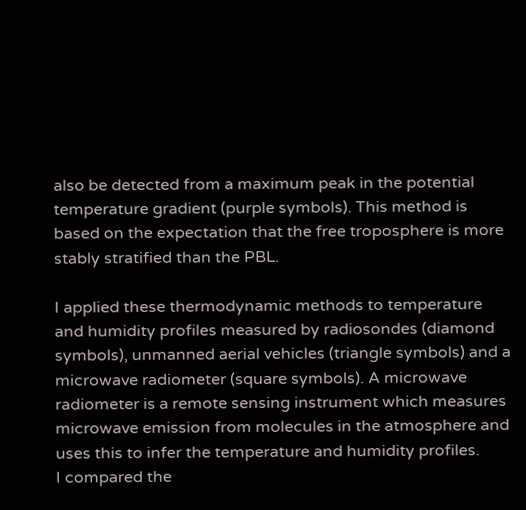also be detected from a maximum peak in the potential temperature gradient (purple symbols). This method is based on the expectation that the free troposphere is more stably stratified than the PBL.

I applied these thermodynamic methods to temperature and humidity profiles measured by radiosondes (diamond symbols), unmanned aerial vehicles (triangle symbols) and a microwave radiometer (square symbols). A microwave radiometer is a remote sensing instrument which measures microwave emission from molecules in the atmosphere and uses this to infer the temperature and humidity profiles.
I compared the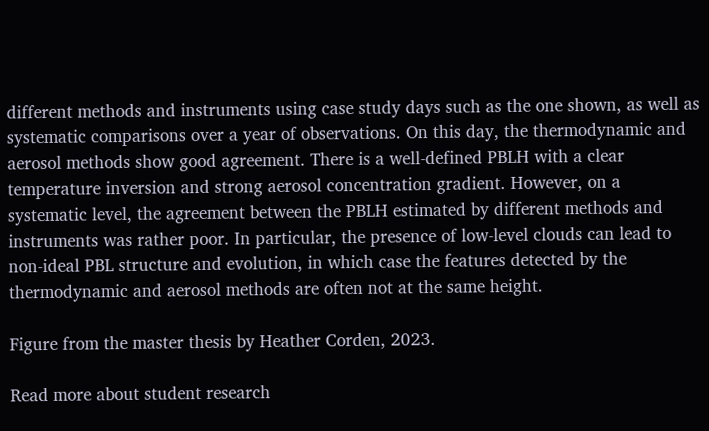different methods and instruments using case study days such as the one shown, as well as systematic comparisons over a year of observations. On this day, the thermodynamic and aerosol methods show good agreement. There is a well-defined PBLH with a clear temperature inversion and strong aerosol concentration gradient. However, on a systematic level, the agreement between the PBLH estimated by different methods and instruments was rather poor. In particular, the presence of low-level clouds can lead to non-ideal PBL structure and evolution, in which case the features detected by the thermodynamic and aerosol methods are often not at the same height.

Figure from the master thesis by Heather Corden, 2023.

Read more about student research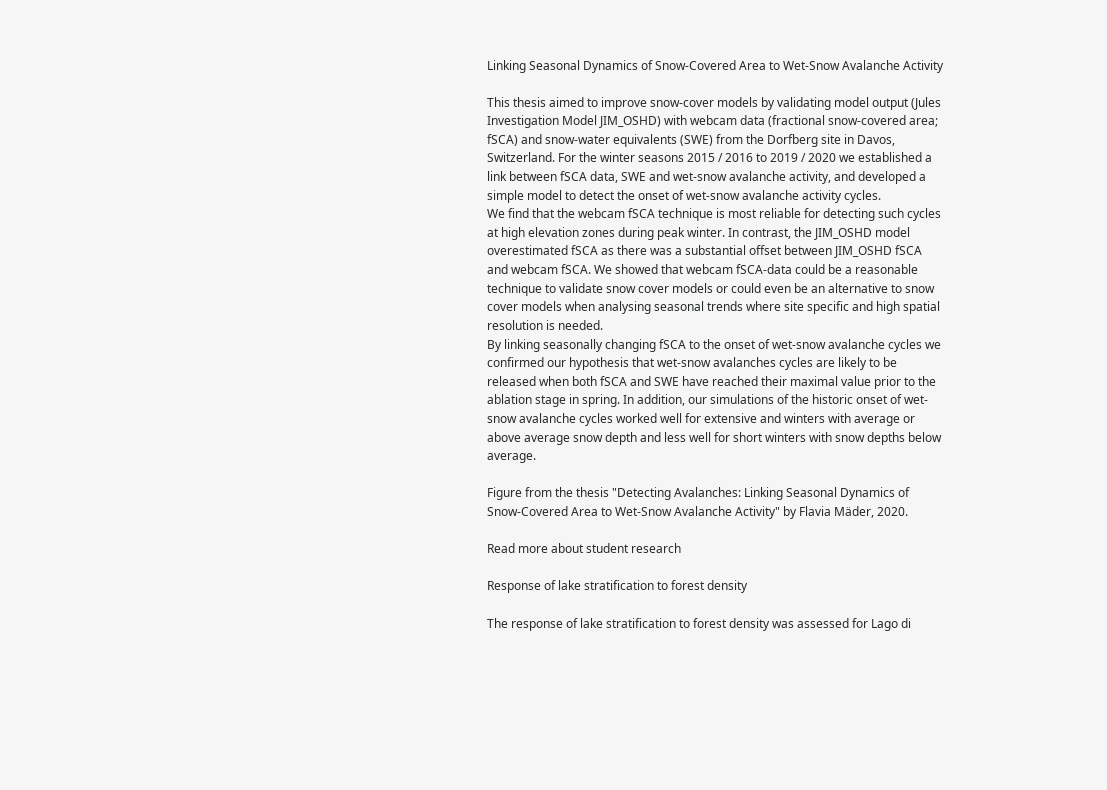Linking Seasonal Dynamics of Snow-Covered Area to Wet-Snow Avalanche Activity

This thesis aimed to improve snow-cover models by validating model output (Jules Investigation Model JIM_OSHD) with webcam data (fractional snow-covered area; fSCA) and snow-water equivalents (SWE) from the Dorfberg site in Davos, Switzerland. For the winter seasons 2015 / 2016 to 2019 / 2020 we established a link between fSCA data, SWE and wet-snow avalanche activity, and developed a simple model to detect the onset of wet-snow avalanche activity cycles.
We find that the webcam fSCA technique is most reliable for detecting such cycles at high elevation zones during peak winter. In contrast, the JIM_OSHD model overestimated fSCA as there was a substantial offset between JIM_OSHD fSCA and webcam fSCA. We showed that webcam fSCA-data could be a reasonable technique to validate snow cover models or could even be an alternative to snow cover models when analysing seasonal trends where site specific and high spatial resolution is needed.
By linking seasonally changing fSCA to the onset of wet-snow avalanche cycles we confirmed our hypothesis that wet-snow avalanches cycles are likely to be released when both fSCA and SWE have reached their maximal value prior to the ablation stage in spring. In addition, our simulations of the historic onset of wet-snow avalanche cycles worked well for extensive and winters with average or above average snow depth and less well for short winters with snow depths below average.

Figure from the thesis "Detecting Avalanches: Linking Seasonal Dynamics of Snow-Covered Area to Wet-Snow Avalanche Activity" by Flavia Mäder, 2020.

Read more about student research

Response of lake stratification to forest density

The response of lake stratification to forest density was assessed for Lago di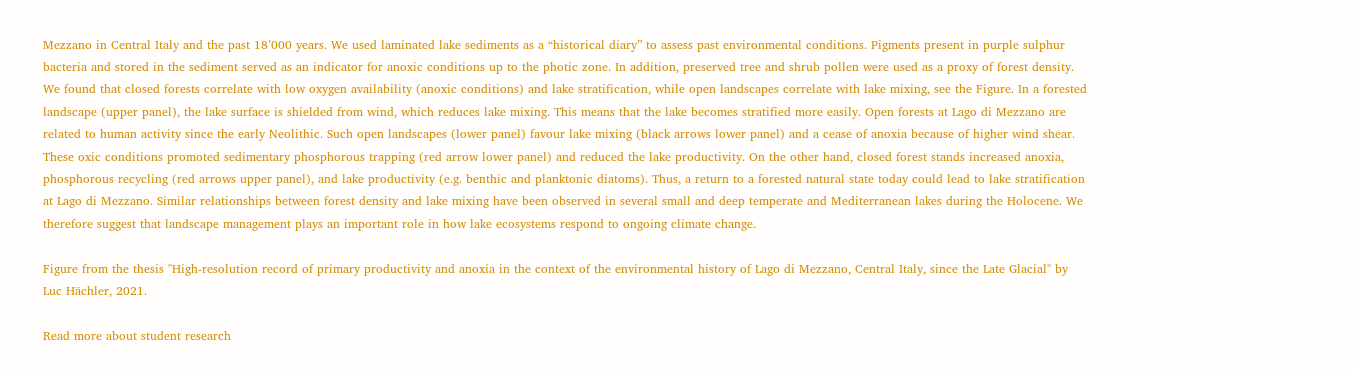Mezzano in Central Italy and the past 18’000 years. We used laminated lake sediments as a “historical diary” to assess past environmental conditions. Pigments present in purple sulphur bacteria and stored in the sediment served as an indicator for anoxic conditions up to the photic zone. In addition, preserved tree and shrub pollen were used as a proxy of forest density. We found that closed forests correlate with low oxygen availability (anoxic conditions) and lake stratification, while open landscapes correlate with lake mixing, see the Figure. In a forested landscape (upper panel), the lake surface is shielded from wind, which reduces lake mixing. This means that the lake becomes stratified more easily. Open forests at Lago di Mezzano are related to human activity since the early Neolithic. Such open landscapes (lower panel) favour lake mixing (black arrows lower panel) and a cease of anoxia because of higher wind shear. These oxic conditions promoted sedimentary phosphorous trapping (red arrow lower panel) and reduced the lake productivity. On the other hand, closed forest stands increased anoxia, phosphorous recycling (red arrows upper panel), and lake productivity (e.g. benthic and planktonic diatoms). Thus, a return to a forested natural state today could lead to lake stratification at Lago di Mezzano. Similar relationships between forest density and lake mixing have been observed in several small and deep temperate and Mediterranean lakes during the Holocene. We therefore suggest that landscape management plays an important role in how lake ecosystems respond to ongoing climate change.

Figure from the thesis "High-resolution record of primary productivity and anoxia in the context of the environmental history of Lago di Mezzano, Central Italy, since the Late Glacial" by Luc Hächler, 2021.

Read more about student research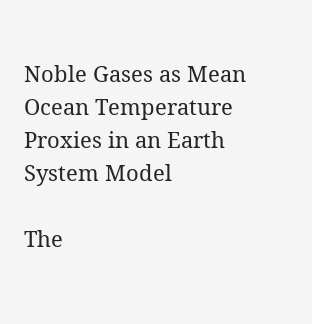Noble Gases as Mean Ocean Temperature Proxies in an Earth System Model

The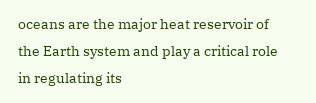oceans are the major heat reservoir of the Earth system and play a critical role in regulating its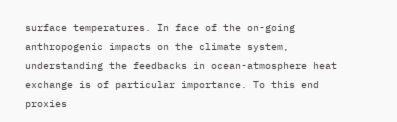surface temperatures. In face of the on-going anthropogenic impacts on the climate system, understanding the feedbacks in ocean-atmosphere heat exchange is of particular importance. To this end proxies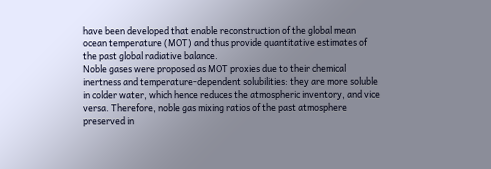have been developed that enable reconstruction of the global mean ocean temperature (MOT) and thus provide quantitative estimates of the past global radiative balance.
Noble gases were proposed as MOT proxies due to their chemical inertness and temperature-dependent solubilities: they are more soluble in colder water, which hence reduces the atmospheric inventory, and vice versa. Therefore, noble gas mixing ratios of the past atmosphere preserved in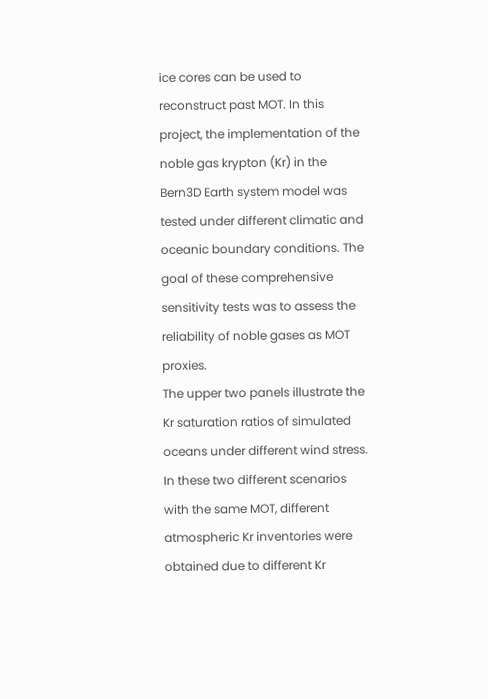ice cores can be used to reconstruct past MOT. In this project, the implementation of the noble gas krypton (Kr) in the Bern3D Earth system model was tested under different climatic and oceanic boundary conditions. The goal of these comprehensive sensitivity tests was to assess the reliability of noble gases as MOT proxies.
The upper two panels illustrate the Kr saturation ratios of simulated oceans under different wind stress. In these two different scenarios with the same MOT, different atmospheric Kr inventories were obtained due to different Kr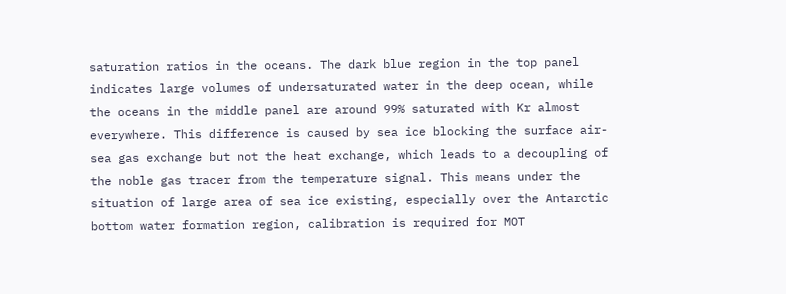saturation ratios in the oceans. The dark blue region in the top panel indicates large volumes of undersaturated water in the deep ocean, while the oceans in the middle panel are around 99% saturated with Kr almost everywhere. This difference is caused by sea ice blocking the surface air-sea gas exchange but not the heat exchange, which leads to a decoupling of the noble gas tracer from the temperature signal. This means under the situation of large area of sea ice existing, especially over the Antarctic bottom water formation region, calibration is required for MOT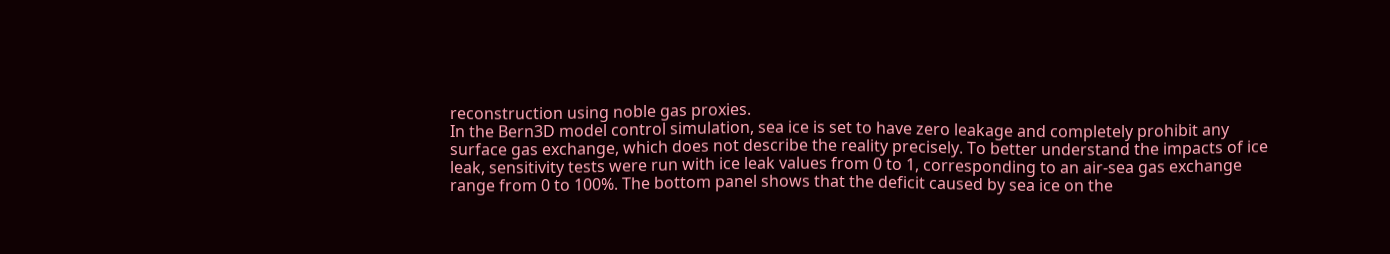reconstruction using noble gas proxies.
In the Bern3D model control simulation, sea ice is set to have zero leakage and completely prohibit any surface gas exchange, which does not describe the reality precisely. To better understand the impacts of ice leak, sensitivity tests were run with ice leak values from 0 to 1, corresponding to an air-sea gas exchange range from 0 to 100%. The bottom panel shows that the deficit caused by sea ice on the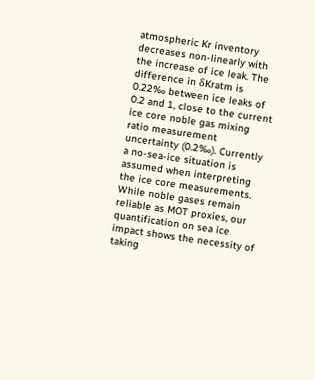atmospheric Kr inventory decreases non-linearly with the increase of ice leak. The difference in δKratm is 0.22‰ between ice leaks of 0.2 and 1, close to the current ice core noble gas mixing ratio measurement uncertainty (0.2‰). Currently a no-sea-ice situation is assumed when interpreting the ice core measurements. While noble gases remain reliable as MOT proxies, our quantification on sea ice impact shows the necessity of taking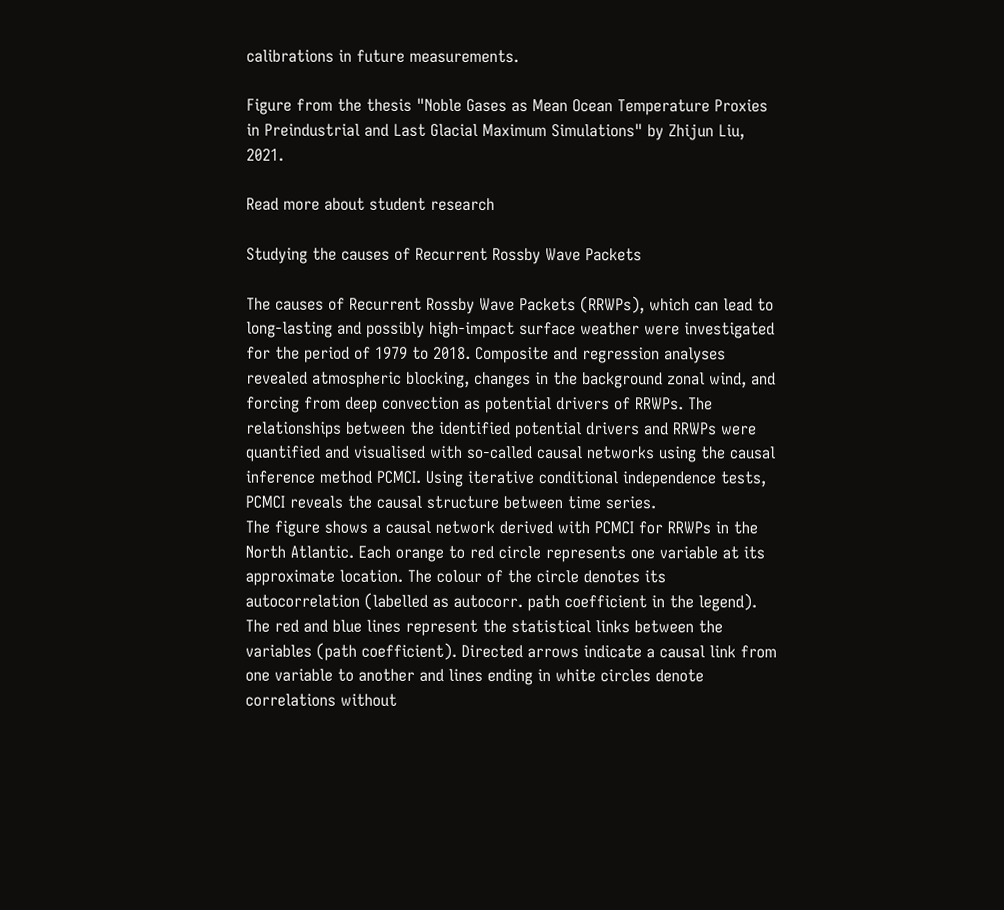calibrations in future measurements.

Figure from the thesis "Noble Gases as Mean Ocean Temperature Proxies in Preindustrial and Last Glacial Maximum Simulations" by Zhijun Liu, 2021.

Read more about student research

Studying the causes of Recurrent Rossby Wave Packets

The causes of Recurrent Rossby Wave Packets (RRWPs), which can lead to long-lasting and possibly high-impact surface weather were investigated for the period of 1979 to 2018. Composite and regression analyses revealed atmospheric blocking, changes in the background zonal wind, and forcing from deep convection as potential drivers of RRWPs. The relationships between the identified potential drivers and RRWPs were quantified and visualised with so-called causal networks using the causal inference method PCMCI. Using iterative conditional independence tests, PCMCI reveals the causal structure between time series.
The figure shows a causal network derived with PCMCI for RRWPs in the North Atlantic. Each orange to red circle represents one variable at its approximate location. The colour of the circle denotes its autocorrelation (labelled as autocorr. path coefficient in the legend). The red and blue lines represent the statistical links between the variables (path coefficient). Directed arrows indicate a causal link from one variable to another and lines ending in white circles denote correlations without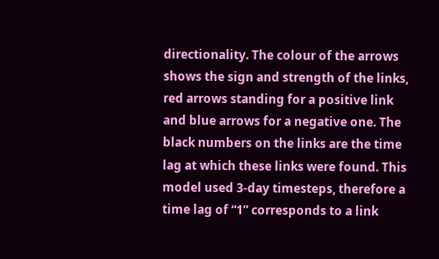directionality. The colour of the arrows shows the sign and strength of the links, red arrows standing for a positive link and blue arrows for a negative one. The black numbers on the links are the time lag at which these links were found. This model used 3-day timesteps, therefore a time lag of “1” corresponds to a link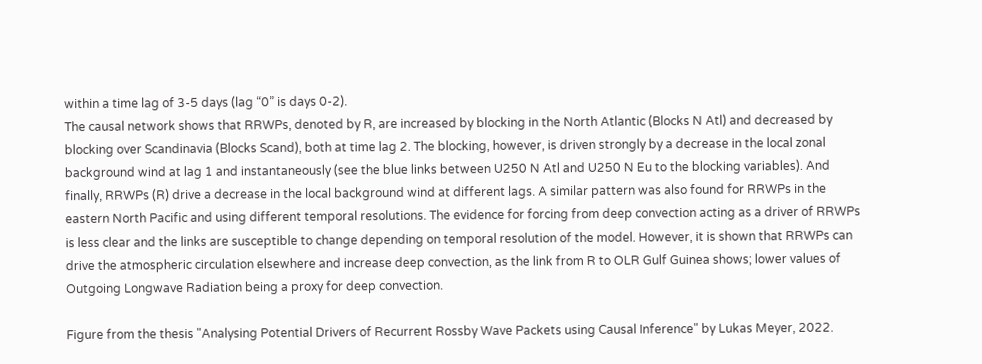within a time lag of 3-5 days (lag “0” is days 0-2).
The causal network shows that RRWPs, denoted by R, are increased by blocking in the North Atlantic (Blocks N Atl) and decreased by blocking over Scandinavia (Blocks Scand), both at time lag 2. The blocking, however, is driven strongly by a decrease in the local zonal background wind at lag 1 and instantaneously (see the blue links between U250 N Atl and U250 N Eu to the blocking variables). And finally, RRWPs (R) drive a decrease in the local background wind at different lags. A similar pattern was also found for RRWPs in the eastern North Pacific and using different temporal resolutions. The evidence for forcing from deep convection acting as a driver of RRWPs is less clear and the links are susceptible to change depending on temporal resolution of the model. However, it is shown that RRWPs can drive the atmospheric circulation elsewhere and increase deep convection, as the link from R to OLR Gulf Guinea shows; lower values of Outgoing Longwave Radiation being a proxy for deep convection.

Figure from the thesis "Analysing Potential Drivers of Recurrent Rossby Wave Packets using Causal Inference" by Lukas Meyer, 2022.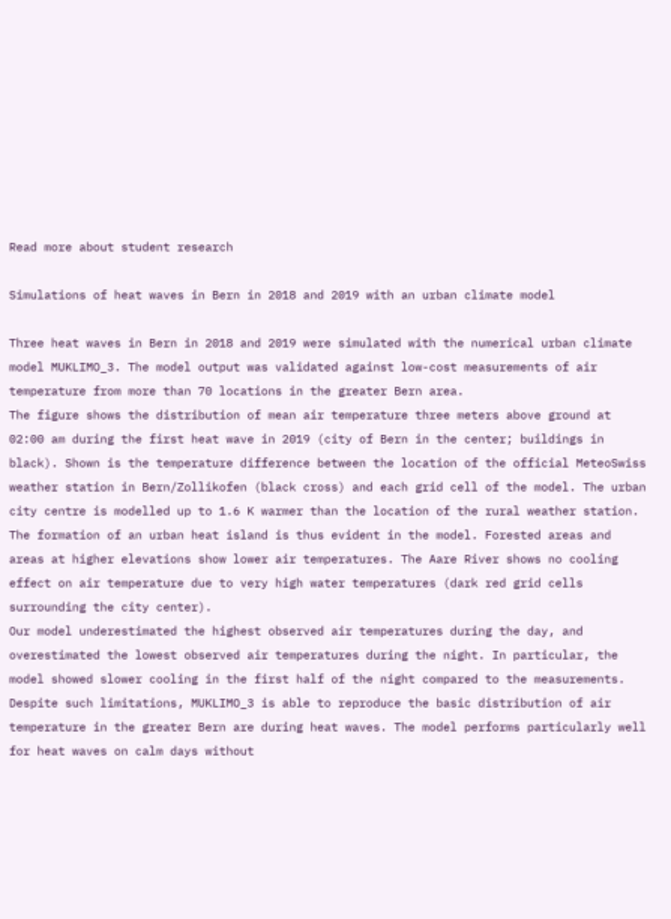Read more about student research

Simulations of heat waves in Bern in 2018 and 2019 with an urban climate model

Three heat waves in Bern in 2018 and 2019 were simulated with the numerical urban climate model MUKLIMO_3. The model output was validated against low-cost measurements of air temperature from more than 70 locations in the greater Bern area.
The figure shows the distribution of mean air temperature three meters above ground at 02:00 am during the first heat wave in 2019 (city of Bern in the center; buildings in black). Shown is the temperature difference between the location of the official MeteoSwiss weather station in Bern/Zollikofen (black cross) and each grid cell of the model. The urban city centre is modelled up to 1.6 K warmer than the location of the rural weather station. The formation of an urban heat island is thus evident in the model. Forested areas and areas at higher elevations show lower air temperatures. The Aare River shows no cooling effect on air temperature due to very high water temperatures (dark red grid cells surrounding the city center).
Our model underestimated the highest observed air temperatures during the day, and overestimated the lowest observed air temperatures during the night. In particular, the model showed slower cooling in the first half of the night compared to the measurements.
Despite such limitations, MUKLIMO_3 is able to reproduce the basic distribution of air temperature in the greater Bern are during heat waves. The model performs particularly well for heat waves on calm days without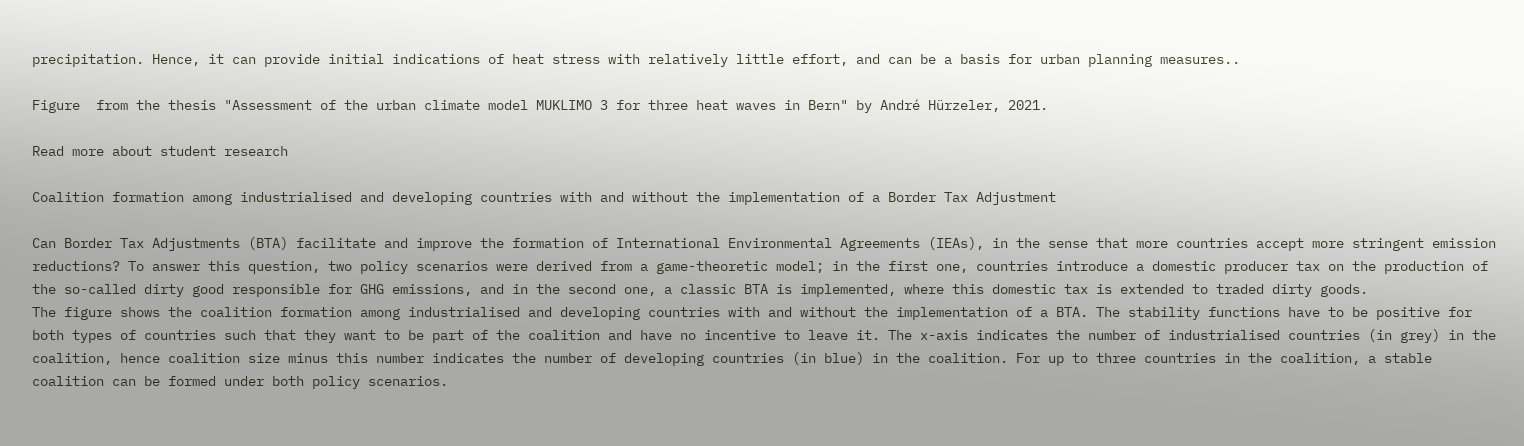precipitation. Hence, it can provide initial indications of heat stress with relatively little effort, and can be a basis for urban planning measures..

Figure  from the thesis "Assessment of the urban climate model MUKLIMO 3 for three heat waves in Bern" by André Hürzeler, 2021.

Read more about student research

Coalition formation among industrialised and developing countries with and without the implementation of a Border Tax Adjustment

Can Border Tax Adjustments (BTA) facilitate and improve the formation of International Environmental Agreements (IEAs), in the sense that more countries accept more stringent emission reductions? To answer this question, two policy scenarios were derived from a game-theoretic model; in the first one, countries introduce a domestic producer tax on the production of the so-called dirty good responsible for GHG emissions, and in the second one, a classic BTA is implemented, where this domestic tax is extended to traded dirty goods.
The figure shows the coalition formation among industrialised and developing countries with and without the implementation of a BTA. The stability functions have to be positive for both types of countries such that they want to be part of the coalition and have no incentive to leave it. The x-axis indicates the number of industrialised countries (in grey) in the coalition, hence coalition size minus this number indicates the number of developing countries (in blue) in the coalition. For up to three countries in the coalition, a stable coalition can be formed under both policy scenarios.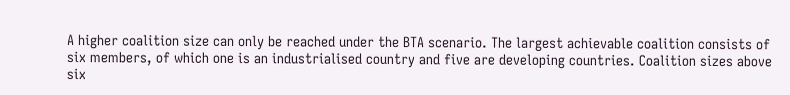A higher coalition size can only be reached under the BTA scenario. The largest achievable coalition consists of six members, of which one is an industrialised country and five are developing countries. Coalition sizes above six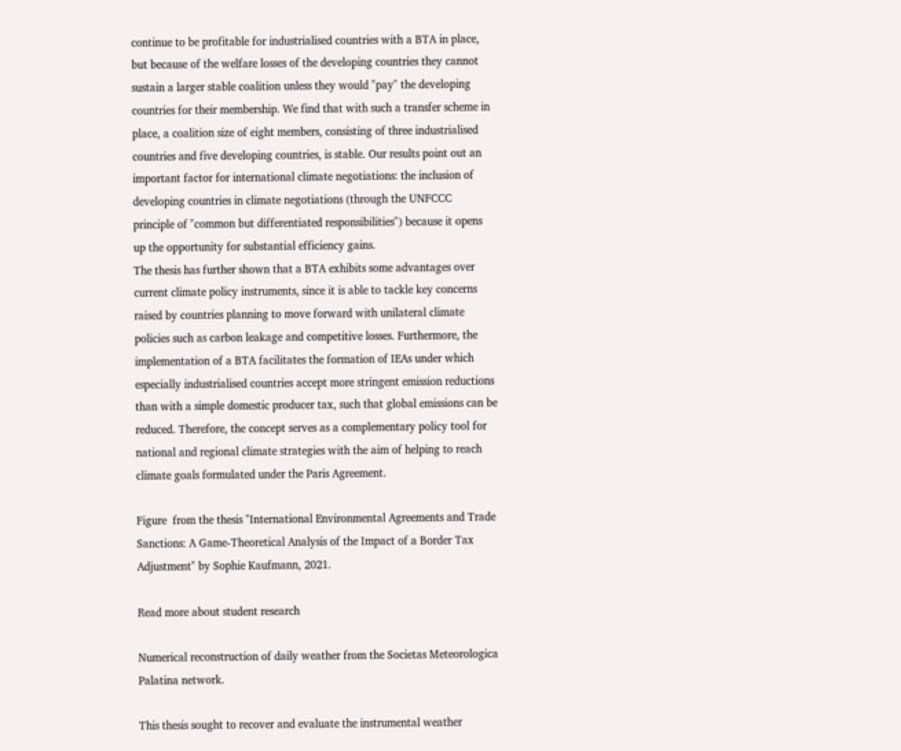continue to be profitable for industrialised countries with a BTA in place, but because of the welfare losses of the developing countries they cannot sustain a larger stable coalition unless they would "pay" the developing countries for their membership. We find that with such a transfer scheme in place, a coalition size of eight members, consisting of three industrialised countries and five developing countries, is stable. Our results point out an important factor for international climate negotiations: the inclusion of developing countries in climate negotiations (through the UNFCCC principle of "common but differentiated responsibilities") because it opens up the opportunity for substantial efficiency gains.
The thesis has further shown that a BTA exhibits some advantages over current climate policy instruments, since it is able to tackle key concerns raised by countries planning to move forward with unilateral climate policies such as carbon leakage and competitive losses. Furthermore, the implementation of a BTA facilitates the formation of IEAs under which especially industrialised countries accept more stringent emission reductions than with a simple domestic producer tax, such that global emissions can be reduced. Therefore, the concept serves as a complementary policy tool for national and regional climate strategies with the aim of helping to reach climate goals formulated under the Paris Agreement.

Figure  from the thesis "International Environmental Agreements and Trade Sanctions: A Game-Theoretical Analysis of the Impact of a Border Tax Adjustment" by Sophie Kaufmann, 2021.

Read more about student research

Numerical reconstruction of daily weather from the Societas Meteorologica Palatina network.

This thesis sought to recover and evaluate the instrumental weather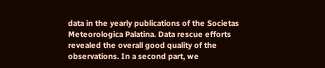data in the yearly publications of the Societas Meteorologica Palatina. Data rescue efforts revealed the overall good quality of the observations. In a second part, we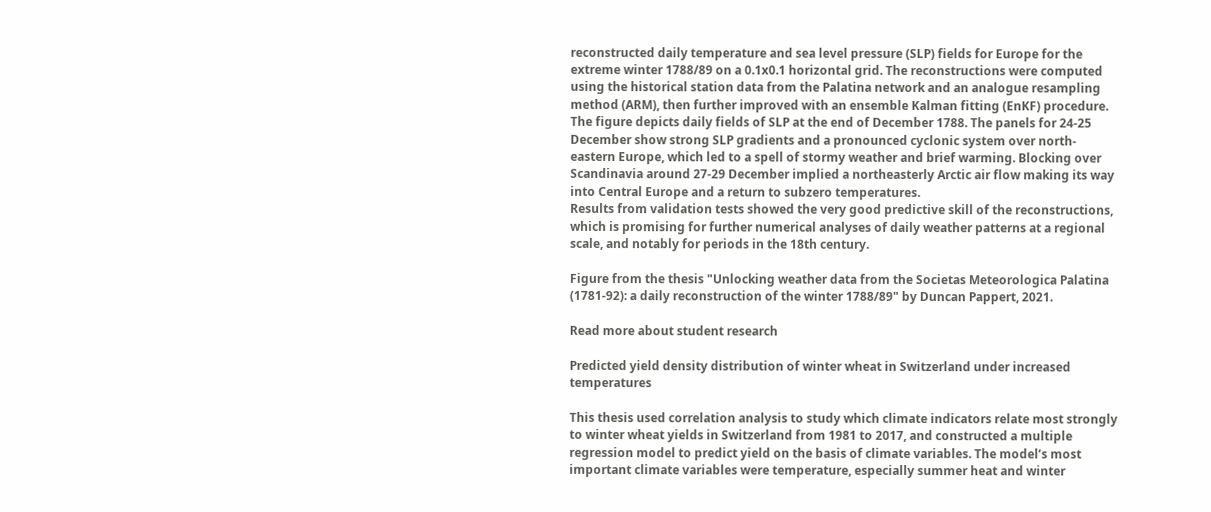reconstructed daily temperature and sea level pressure (SLP) fields for Europe for the extreme winter 1788/89 on a 0.1x0.1 horizontal grid. The reconstructions were computed using the historical station data from the Palatina network and an analogue resampling method (ARM), then further improved with an ensemble Kalman fitting (EnKF) procedure. The figure depicts daily fields of SLP at the end of December 1788. The panels for 24-25 December show strong SLP gradients and a pronounced cyclonic system over north-eastern Europe, which led to a spell of stormy weather and brief warming. Blocking over Scandinavia around 27-29 December implied a northeasterly Arctic air flow making its way into Central Europe and a return to subzero temperatures.
Results from validation tests showed the very good predictive skill of the reconstructions, which is promising for further numerical analyses of daily weather patterns at a regional scale, and notably for periods in the 18th century.

Figure from the thesis "Unlocking weather data from the Societas Meteorologica Palatina (1781-92): a daily reconstruction of the winter 1788/89" by Duncan Pappert, 2021.

Read more about student research

Predicted yield density distribution of winter wheat in Switzerland under increased temperatures

This thesis used correlation analysis to study which climate indicators relate most strongly to winter wheat yields in Switzerland from 1981 to 2017, and constructed a multiple regression model to predict yield on the basis of climate variables. The model’s most important climate variables were temperature, especially summer heat and winter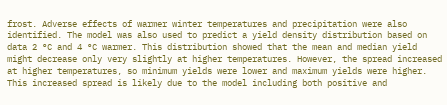frost. Adverse effects of warmer winter temperatures and precipitation were also identified. The model was also used to predict a yield density distribution based on data 2 °C and 4 °C warmer. This distribution showed that the mean and median yield might decrease only very slightly at higher temperatures. However, the spread increased at higher temperatures, so minimum yields were lower and maximum yields were higher. This increased spread is likely due to the model including both positive and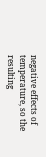negative effects of temperature, so the resulting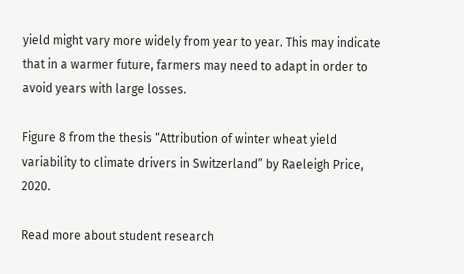yield might vary more widely from year to year. This may indicate that in a warmer future, farmers may need to adapt in order to avoid years with large losses.

Figure 8 from the thesis “Attribution of winter wheat yield variability to climate drivers in Switzerland” by Raeleigh Price, 2020.

Read more about student research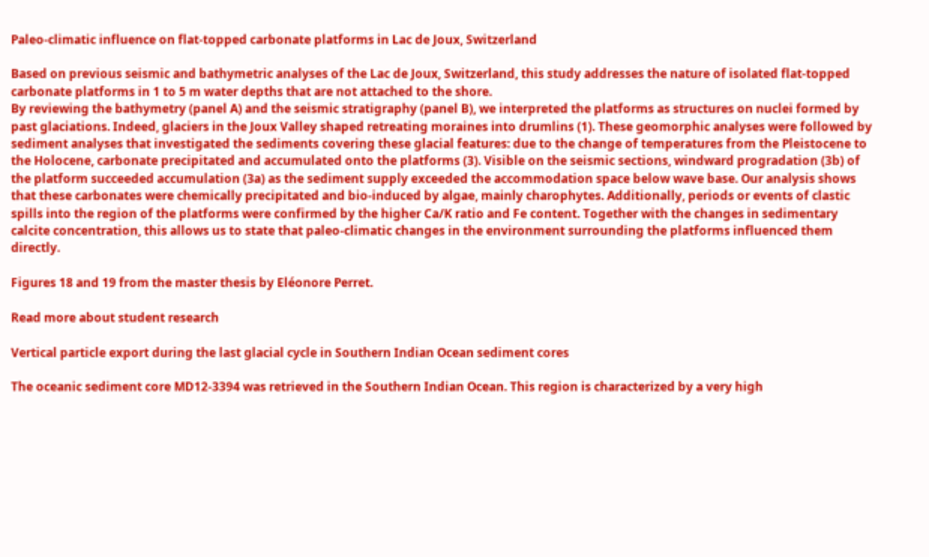Paleo-climatic influence on flat-topped carbonate platforms in Lac de Joux, Switzerland

Based on previous seismic and bathymetric analyses of the Lac de Joux, Switzerland, this study addresses the nature of isolated flat-topped carbonate platforms in 1 to 5 m water depths that are not attached to the shore.
By reviewing the bathymetry (panel A) and the seismic stratigraphy (panel B), we interpreted the platforms as structures on nuclei formed by past glaciations. Indeed, glaciers in the Joux Valley shaped retreating moraines into drumlins (1). These geomorphic analyses were followed by sediment analyses that investigated the sediments covering these glacial features: due to the change of temperatures from the Pleistocene to the Holocene, carbonate precipitated and accumulated onto the platforms (3). Visible on the seismic sections, windward progradation (3b) of the platform succeeded accumulation (3a) as the sediment supply exceeded the accommodation space below wave base. Our analysis shows that these carbonates were chemically precipitated and bio-induced by algae, mainly charophytes. Additionally, periods or events of clastic spills into the region of the platforms were confirmed by the higher Ca/K ratio and Fe content. Together with the changes in sedimentary calcite concentration, this allows us to state that paleo-climatic changes in the environment surrounding the platforms influenced them directly.

Figures 18 and 19 from the master thesis by Eléonore Perret.

Read more about student research

Vertical particle export during the last glacial cycle in Southern Indian Ocean sediment cores

The oceanic sediment core MD12-3394 was retrieved in the Southern Indian Ocean. This region is characterized by a very high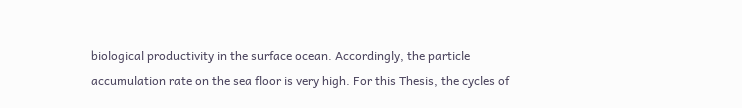biological productivity in the surface ocean. Accordingly, the particle accumulation rate on the sea floor is very high. For this Thesis, the cycles of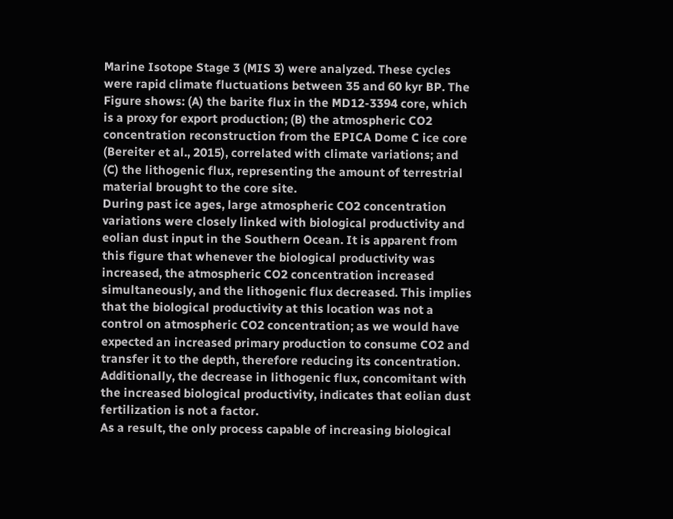Marine Isotope Stage 3 (MIS 3) were analyzed. These cycles were rapid climate fluctuations between 35 and 60 kyr BP. The Figure shows: (A) the barite flux in the MD12-3394 core, which is a proxy for export production; (B) the atmospheric CO2 concentration reconstruction from the EPICA Dome C ice core (Bereiter et al., 2015), correlated with climate variations; and (C) the lithogenic flux, representing the amount of terrestrial material brought to the core site.
During past ice ages, large atmospheric CO2 concentration variations were closely linked with biological productivity and eolian dust input in the Southern Ocean. It is apparent from this figure that whenever the biological productivity was increased, the atmospheric CO2 concentration increased simultaneously, and the lithogenic flux decreased. This implies that the biological productivity at this location was not a control on atmospheric CO2 concentration; as we would have expected an increased primary production to consume CO2 and transfer it to the depth, therefore reducing its concentration. Additionally, the decrease in lithogenic flux, concomitant with the increased biological productivity, indicates that eolian dust fertilization is not a factor.
As a result, the only process capable of increasing biological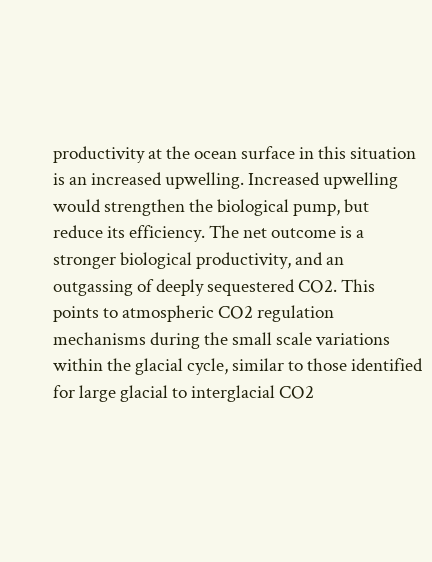productivity at the ocean surface in this situation is an increased upwelling. Increased upwelling would strengthen the biological pump, but reduce its efficiency. The net outcome is a stronger biological productivity, and an outgassing of deeply sequestered CO2. This points to atmospheric CO2 regulation mechanisms during the small scale variations within the glacial cycle, similar to those identified for large glacial to interglacial CO2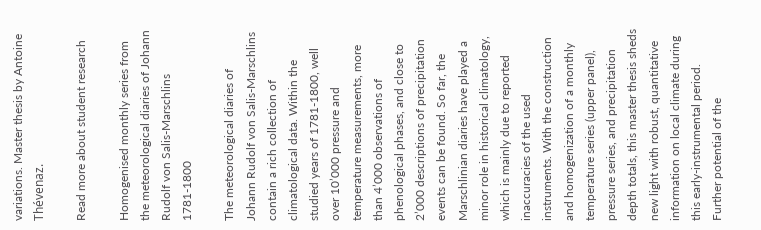variations. Master thesis by Antoine Thévenaz.

Read more about student research

Homogenised monthly series from the meteorological diaries of Johann Rudolf von Salis-Marschlins 1781-1800

The meteorological diaries of Johann Rudolf von Salis-Marschlins contain a rich collection of climatological data. Within the studied years of 1781-1800, well over 10’000 pressure and temperature measurements, more than 4’000 observations of phenological phases, and close to 2’000 descriptions of precipitation events can be found. So far, the Marschlinian diaries have played a minor role in historical climatology, which is mainly due to reported inaccuracies of the used instruments. With the construction and homogenization of a monthly temperature series (upper panel), pressure series, and precipitation depth totals, this master thesis sheds new light with robust, quantitative information on local climate during this early-instrumental period. Further potential of the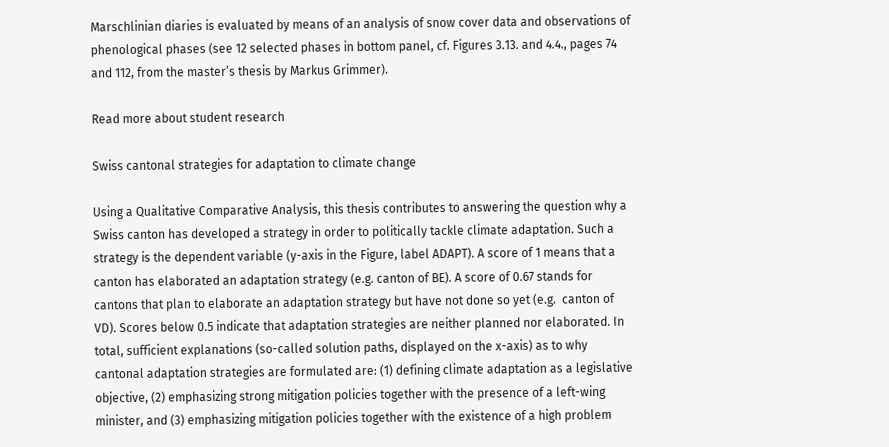Marschlinian diaries is evaluated by means of an analysis of snow cover data and observations of phenological phases (see 12 selected phases in bottom panel, cf. Figures 3.13. and 4.4., pages 74 and 112, from the master’s thesis by Markus Grimmer).

Read more about student research

Swiss cantonal strategies for adaptation to climate change

Using a Qualitative Comparative Analysis, this thesis contributes to answering the question why a Swiss canton has developed a strategy in order to politically tackle climate adaptation. Such a strategy is the dependent variable (y-axis in the Figure, label ADAPT). A score of 1 means that a canton has elaborated an adaptation strategy (e.g. canton of BE). A score of 0.67 stands for cantons that plan to elaborate an adaptation strategy but have not done so yet (e.g.  canton of VD). Scores below 0.5 indicate that adaptation strategies are neither planned nor elaborated. In total, sufficient explanations (so-called solution paths, displayed on the x-axis) as to why cantonal adaptation strategies are formulated are: (1) defining climate adaptation as a legislative objective, (2) emphasizing strong mitigation policies together with the presence of a left-wing minister, and (3) emphasizing mitigation policies together with the existence of a high problem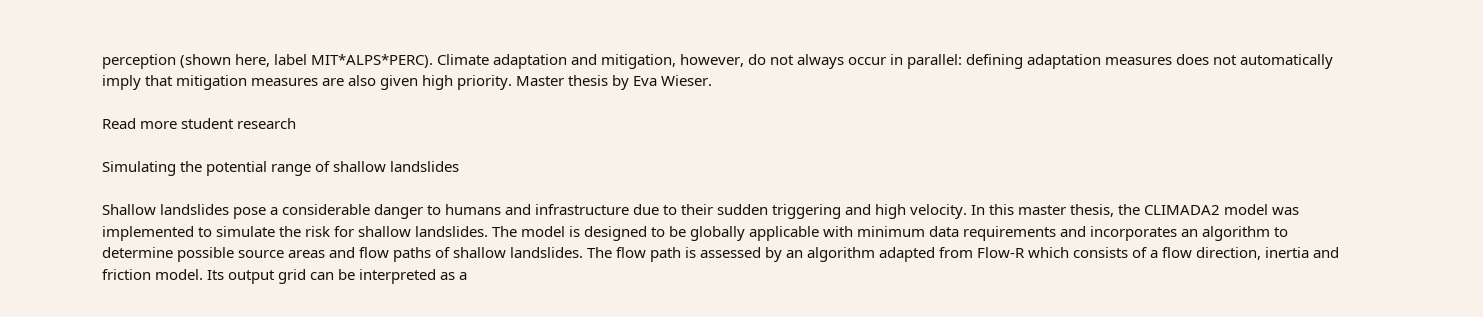perception (shown here, label MIT*ALPS*PERC). Climate adaptation and mitigation, however, do not always occur in parallel: defining adaptation measures does not automatically imply that mitigation measures are also given high priority. Master thesis by Eva Wieser.

Read more student research

Simulating the potential range of shallow landslides

Shallow landslides pose a considerable danger to humans and infrastructure due to their sudden triggering and high velocity. In this master thesis, the CLIMADA2 model was implemented to simulate the risk for shallow landslides. The model is designed to be globally applicable with minimum data requirements and incorporates an algorithm to determine possible source areas and flow paths of shallow landslides. The flow path is assessed by an algorithm adapted from Flow-R which consists of a flow direction, inertia and friction model. Its output grid can be interpreted as a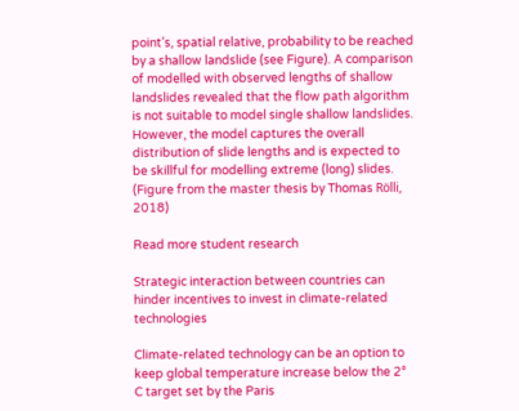point’s, spatial relative, probability to be reached by a shallow landslide (see Figure). A comparison of modelled with observed lengths of shallow landslides revealed that the flow path algorithm is not suitable to model single shallow landslides. However, the model captures the overall distribution of slide lengths and is expected to be skillful for modelling extreme (long) slides. (Figure from the master thesis by Thomas Rölli, 2018)

Read more student research

Strategic interaction between countries can hinder incentives to invest in climate-related technologies

Climate-related technology can be an option to keep global temperature increase below the 2° C target set by the Paris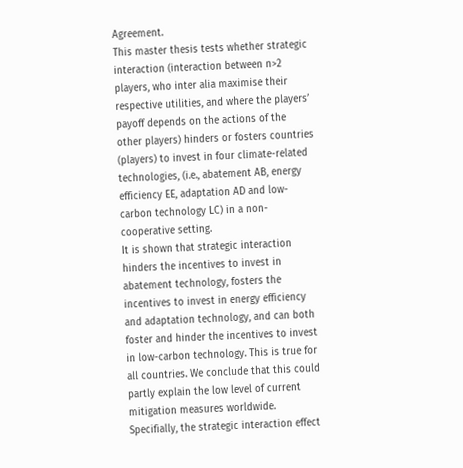Agreement.
This master thesis tests whether strategic interaction (interaction between n>2 players, who inter alia maximise their respective utilities, and where the players’ payoff depends on the actions of the other players) hinders or fosters countries (players) to invest in four climate-related technologies, (i.e., abatement AB, energy efficiency EE, adaptation AD and low-carbon technology LC) in a non-cooperative setting.
It is shown that strategic interaction hinders the incentives to invest in abatement technology, fosters the incentives to invest in energy efficiency and adaptation technology, and can both foster and hinder the incentives to invest in low-carbon technology. This is true for all countries. We conclude that this could partly explain the low level of current mitigation measures worldwide.
Specifially, the strategic interaction effect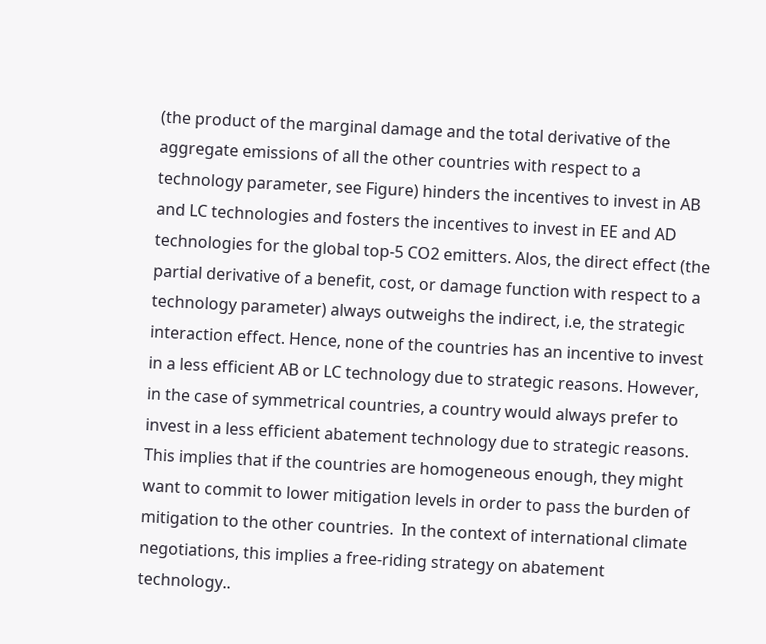(the product of the marginal damage and the total derivative of the aggregate emissions of all the other countries with respect to a technology parameter, see Figure) hinders the incentives to invest in AB and LC technologies and fosters the incentives to invest in EE and AD technologies for the global top-5 CO2 emitters. Alos, the direct effect (the partial derivative of a benefit, cost, or damage function with respect to a technology parameter) always outweighs the indirect, i.e, the strategic interaction effect. Hence, none of the countries has an incentive to invest in a less efficient AB or LC technology due to strategic reasons. However, in the case of symmetrical countries, a country would always prefer to invest in a less efficient abatement technology due to strategic reasons.  This implies that if the countries are homogeneous enough, they might want to commit to lower mitigation levels in order to pass the burden of mitigation to the other countries.  In the context of international climate negotiations, this implies a free-riding strategy on abatement technology..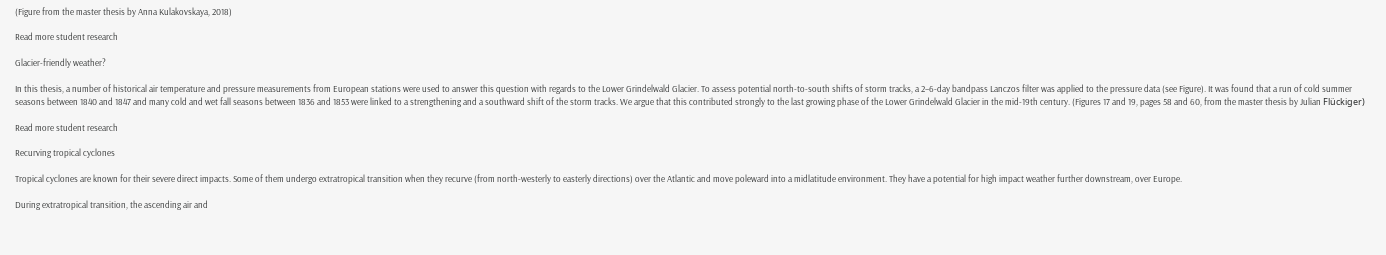(Figure from the master thesis by Anna Kulakovskaya, 2018)

Read more student research

Glacier-friendly weather?

In this thesis, a number of historical air temperature and pressure measurements from European stations were used to answer this question with regards to the Lower Grindelwald Glacier. To assess potential north-to-south shifts of storm tracks, a 2–6-day bandpass Lanczos filter was applied to the pressure data (see Figure). It was found that a run of cold summer seasons between 1840 and 1847 and many cold and wet fall seasons between 1836 and 1853 were linked to a strengthening and a southward shift of the storm tracks. We argue that this contributed strongly to the last growing phase of the Lower Grindelwald Glacier in the mid-19th century. (Figures 17 and 19, pages 58 and 60, from the master thesis by Julian Flückiger)

Read more student research

Recurving tropical cyclones

Tropical cyclones are known for their severe direct impacts. Some of them undergo extratropical transition when they recurve (from north-westerly to easterly directions) over the Atlantic and move poleward into a midlatitude environment. They have a potential for high impact weather further downstream, over Europe.

During extratropical transition, the ascending air and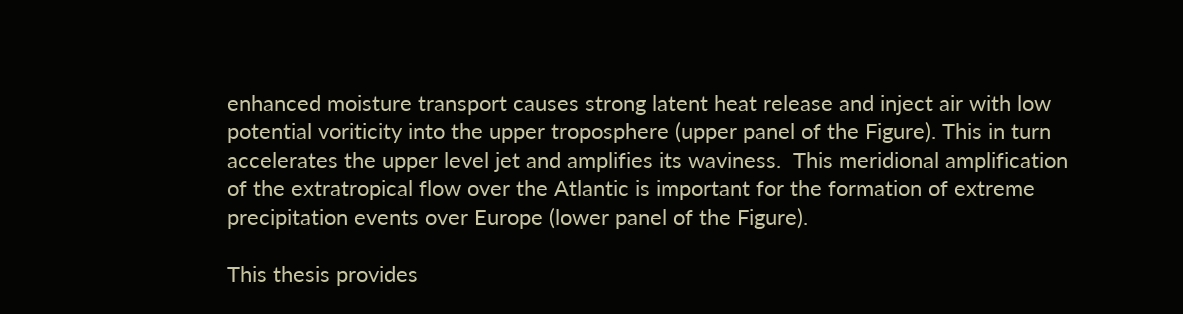enhanced moisture transport causes strong latent heat release and inject air with low potential voriticity into the upper troposphere (upper panel of the Figure). This in turn accelerates the upper level jet and amplifies its waviness.  This meridional amplification of the extratropical flow over the Atlantic is important for the formation of extreme precipitation events over Europe (lower panel of the Figure).

This thesis provides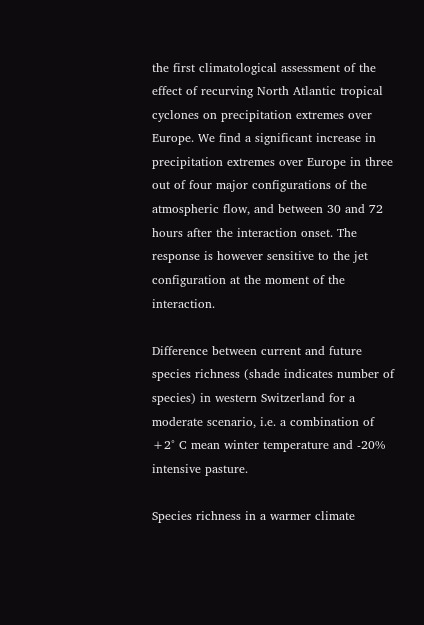the first climatological assessment of the effect of recurving North Atlantic tropical cyclones on precipitation extremes over Europe. We find a significant increase in precipitation extremes over Europe in three out of four major configurations of the atmospheric flow, and between 30 and 72 hours after the interaction onset. The response is however sensitive to the jet configuration at the moment of the interaction.

Difference between current and future species richness (shade indicates number of species) in western Switzerland for a moderate scenario, i.e. a combination of +2° C mean winter temperature and -20% intensive pasture.

Species richness in a warmer climate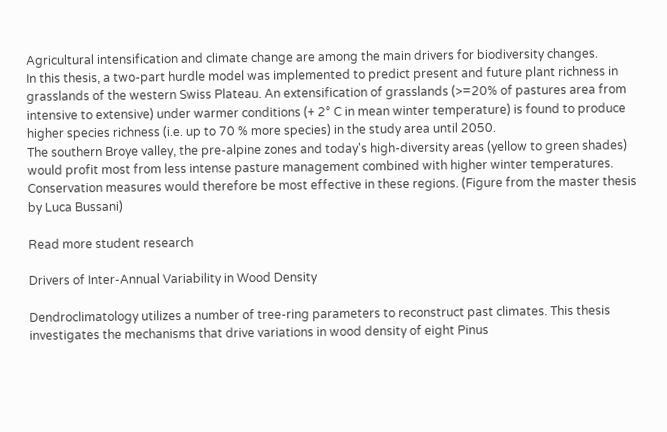Agricultural intensification and climate change are among the main drivers for biodiversity changes.
In this thesis, a two-part hurdle model was implemented to predict present and future plant richness in grasslands of the western Swiss Plateau. An extensification of grasslands (>=20% of pastures area from intensive to extensive) under warmer conditions (+ 2° C in mean winter temperature) is found to produce higher species richness (i.e. up to 70 % more species) in the study area until 2050.
The southern Broye valley, the pre-alpine zones and today's high-diversity areas (yellow to green shades) would profit most from less intense pasture management combined with higher winter temperatures. Conservation measures would therefore be most effective in these regions. (Figure from the master thesis by Luca Bussani)

Read more student research

Drivers of Inter-Annual Variability in Wood Density

Dendroclimatology utilizes a number of tree-ring parameters to reconstruct past climates. This thesis investigates the mechanisms that drive variations in wood density of eight Pinus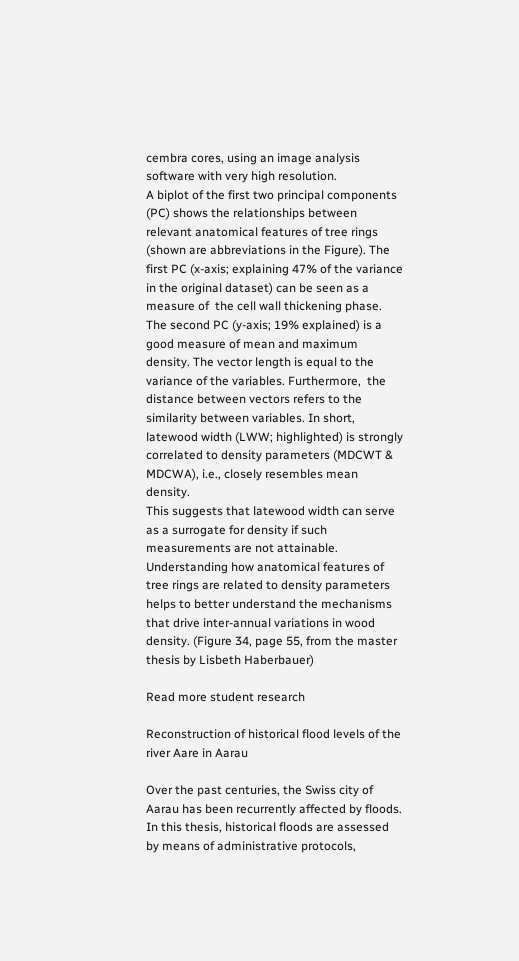cembra cores, using an image analysis software with very high resolution.
A biplot of the first two principal components (PC) shows the relationships between relevant anatomical features of tree rings (shown are abbreviations in the Figure). The first PC (x-axis; explaining 47% of the variance in the original dataset) can be seen as a measure of  the cell wall thickening phase. The second PC (y-axis; 19% explained) is a good measure of mean and maximum density. The vector length is equal to the variance of the variables. Furthermore,  the distance between vectors refers to the similarity between variables. In short,  latewood width (LWW; highlighted) is strongly correlated to density parameters (MDCWT & MDCWA), i.e., closely resembles mean density.
This suggests that latewood width can serve as a surrogate for density if such measurements are not attainable. Understanding how anatomical features of tree rings are related to density parameters helps to better understand the mechanisms that drive inter-annual variations in wood density. (Figure 34, page 55, from the master thesis by Lisbeth Haberbauer)

Read more student research

Reconstruction of historical flood levels of the river Aare in Aarau

Over the past centuries, the Swiss city of Aarau has been recurrently affected by floods. In this thesis, historical floods are assessed by means of administrative protocols,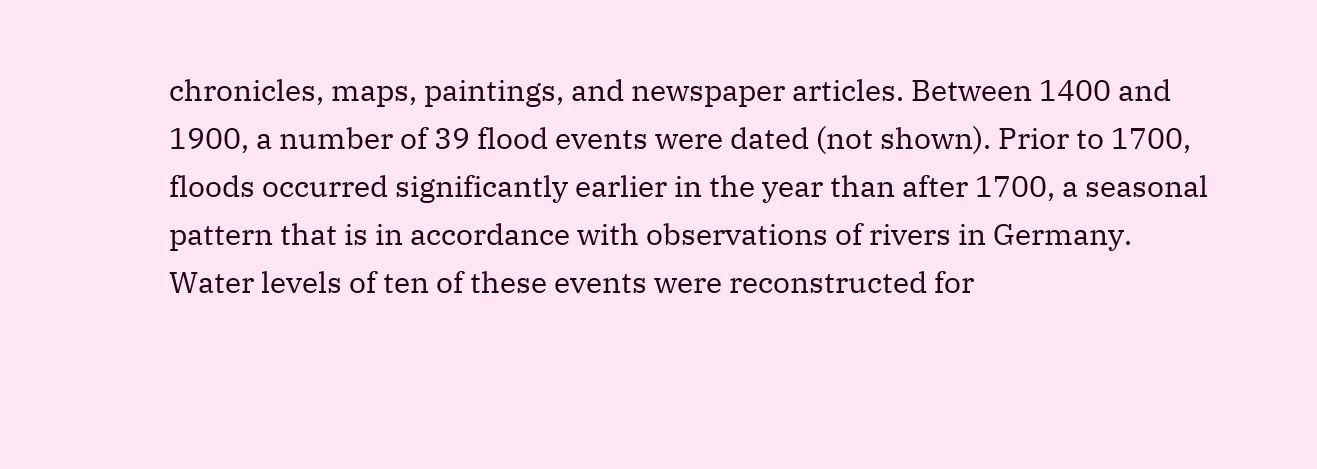chronicles, maps, paintings, and newspaper articles. Between 1400 and 1900, a number of 39 flood events were dated (not shown). Prior to 1700, floods occurred significantly earlier in the year than after 1700, a seasonal pattern that is in accordance with observations of rivers in Germany. Water levels of ten of these events were reconstructed for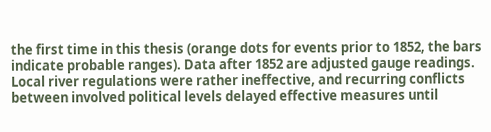the first time in this thesis (orange dots for events prior to 1852, the bars indicate probable ranges). Data after 1852 are adjusted gauge readings. Local river regulations were rather ineffective, and recurring conflicts between involved political levels delayed effective measures until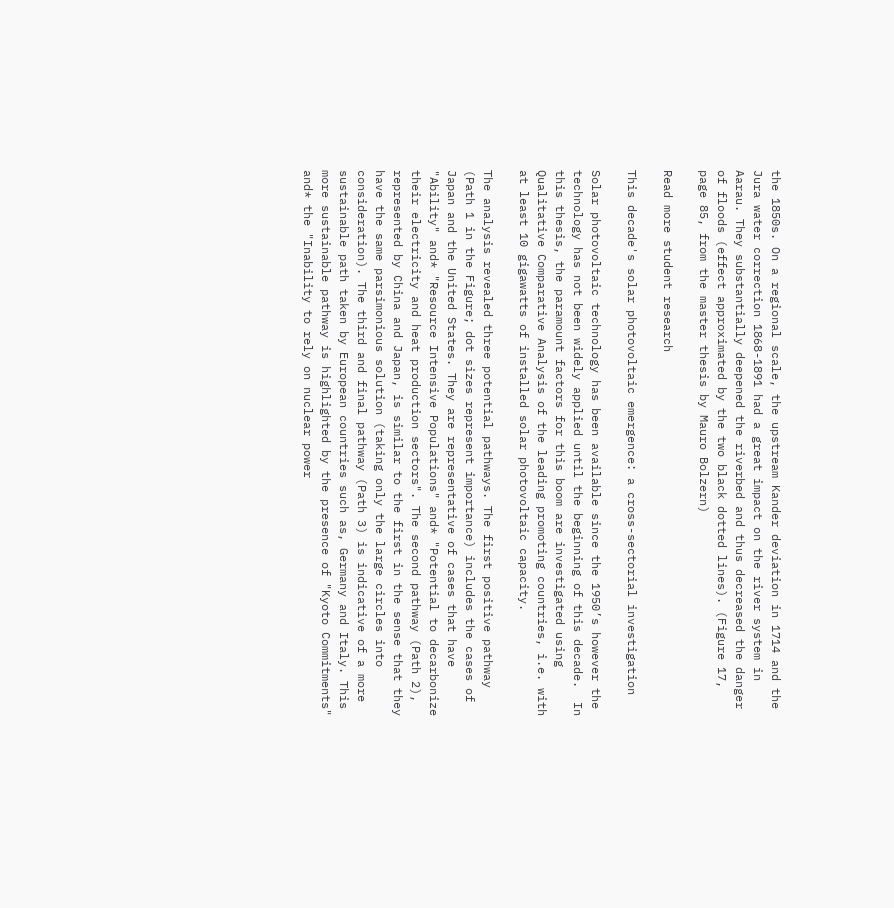the 1850s. On a regional scale, the upstream Kander deviation in 1714 and the Jura water correction 1868-1891 had a great impact on the river system in Aarau. They substantially deepened the riverbed and thus decreased the danger of floods (effect approximated by the two black dotted lines). (Figure 17, page 85, from the master thesis by Mauro Bolzern)

Read more student research

This decade's solar photovoltaic emergence: a cross-sectorial investigation

Solar photovoltaic technology has been available since the 1950’s however the technology has not been widely applied until the beginning of this decade.  In this thesis, the paramount factors for this boom are investigated using Qualitative Comparative Analysis of the leading promoting countries, i.e. with at least 10 gigawatts of installed solar photovoltaic capacity.

The analysis revealed three potential pathways. The first positive pathway (Path 1 in the Figure; dot sizes represent importance) includes the cases of Japan and the United States. They are representative of cases that have "Ability" and* "Resource Intensive Populations" and* "Potential to decarbonize their electricity and heat production sectors". The second pathway (Path 2), represented by China and Japan, is similar to the first in the sense that they have the same parsimonious solution (taking only the large circles into consideration). The third and final pathway (Path 3) is indicative of a more sustainable path taken by European countries such as, Germany and Italy. This more sustainable pathway is highlighted by the presence of "Kyoto Commitments" and* the "Inability to rely on nuclear power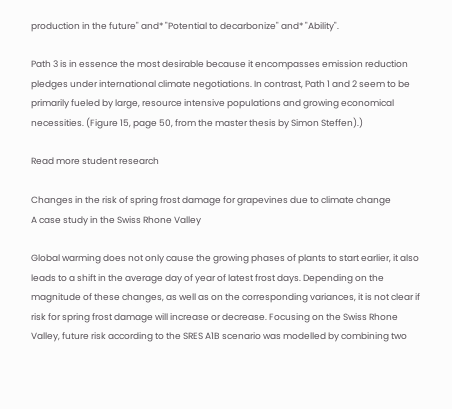production in the future" and* "Potential to decarbonize" and* "Ability".

Path 3 is in essence the most desirable because it encompasses emission reduction pledges under international climate negotiations. In contrast, Path 1 and 2 seem to be primarily fueled by large, resource intensive populations and growing economical necessities. (Figure 15, page 50, from the master thesis by Simon Steffen).)

Read more student research

Changes in the risk of spring frost damage for grapevines due to climate change
A case study in the Swiss Rhone Valley

Global warming does not only cause the growing phases of plants to start earlier, it also leads to a shift in the average day of year of latest frost days. Depending on the magnitude of these changes, as well as on the corresponding variances, it is not clear if risk for spring frost damage will increase or decrease. Focusing on the Swiss Rhone Valley, future risk according to the SRES A1B scenario was modelled by combining two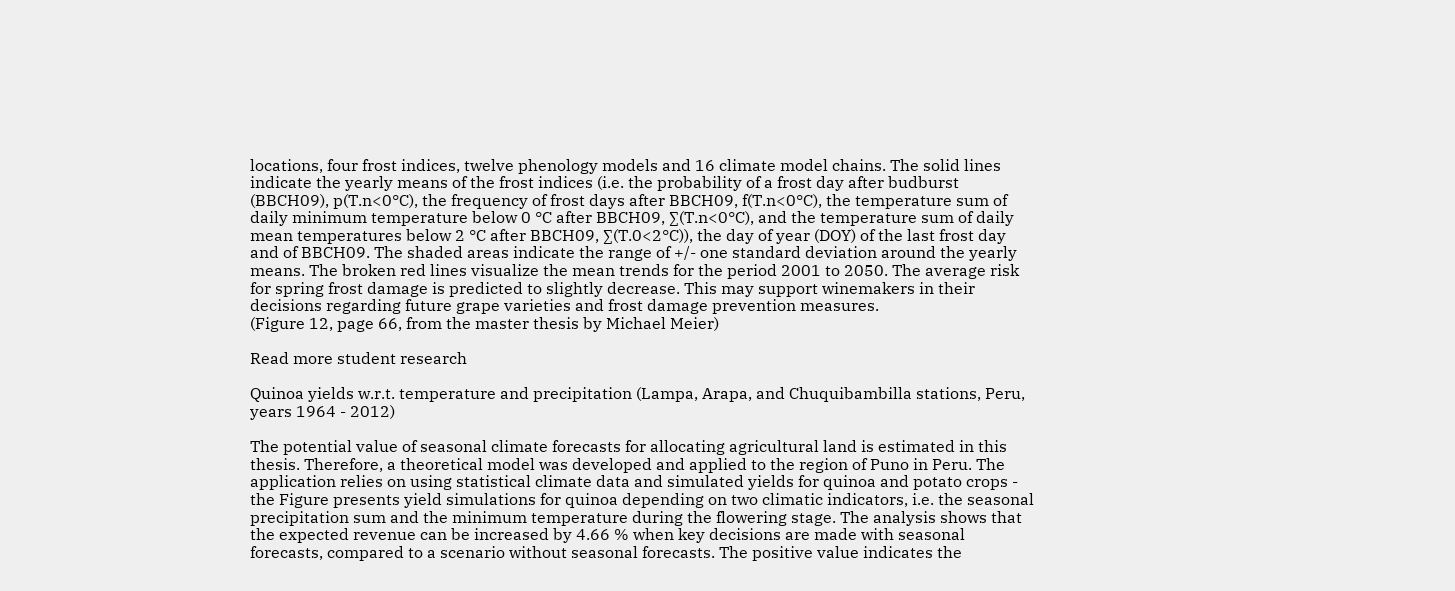locations, four frost indices, twelve phenology models and 16 climate model chains. The solid lines indicate the yearly means of the frost indices (i.e. the probability of a frost day after budburst (BBCH09), p(T.n<0°C), the frequency of frost days after BBCH09, f(T.n<0°C), the temperature sum of daily minimum temperature below 0 °C after BBCH09, ∑(T.n<0°C), and the temperature sum of daily mean temperatures below 2 °C after BBCH09, ∑(T.0<2°C)), the day of year (DOY) of the last frost day and of BBCH09. The shaded areas indicate the range of +/- one standard deviation around the yearly means. The broken red lines visualize the mean trends for the period 2001 to 2050. The average risk for spring frost damage is predicted to slightly decrease. This may support winemakers in their decisions regarding future grape varieties and frost damage prevention measures.
(Figure 12, page 66, from the master thesis by Michael Meier)

Read more student research

Quinoa yields w.r.t. temperature and precipitation (Lampa, Arapa, and Chuquibambilla stations, Peru, years 1964 - 2012)

The potential value of seasonal climate forecasts for allocating agricultural land is estimated in this thesis. Therefore, a theoretical model was developed and applied to the region of Puno in Peru. The application relies on using statistical climate data and simulated yields for quinoa and potato crops - the Figure presents yield simulations for quinoa depending on two climatic indicators, i.e. the seasonal precipitation sum and the minimum temperature during the flowering stage. The analysis shows that the expected revenue can be increased by 4.66 % when key decisions are made with seasonal forecasts, compared to a scenario without seasonal forecasts. The positive value indicates the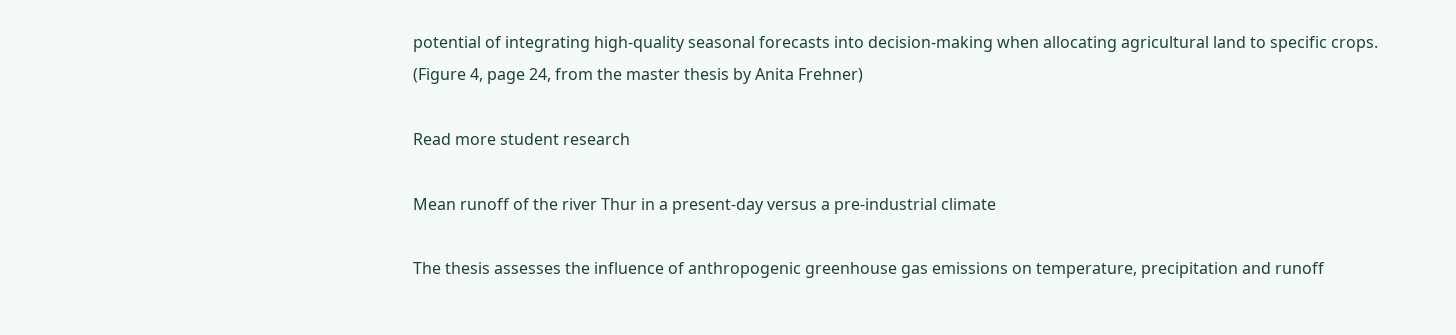potential of integrating high-quality seasonal forecasts into decision-making when allocating agricultural land to specific crops.
(Figure 4, page 24, from the master thesis by Anita Frehner)

Read more student research

Mean runoff of the river Thur in a present-day versus a pre-industrial climate

The thesis assesses the influence of anthropogenic greenhouse gas emissions on temperature, precipitation and runoff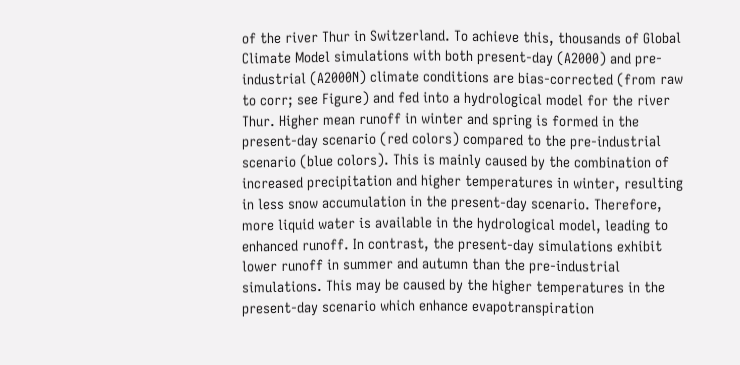of the river Thur in Switzerland. To achieve this, thousands of Global Climate Model simulations with both present-day (A2000) and pre-industrial (A2000N) climate conditions are bias-corrected (from raw to corr; see Figure) and fed into a hydrological model for the river Thur. Higher mean runoff in winter and spring is formed in the present-day scenario (red colors) compared to the pre-industrial scenario (blue colors). This is mainly caused by the combination of increased precipitation and higher temperatures in winter, resulting in less snow accumulation in the present-day scenario. Therefore, more liquid water is available in the hydrological model, leading to enhanced runoff. In contrast, the present-day simulations exhibit lower runoff in summer and autumn than the pre-industrial simulations. This may be caused by the higher temperatures in the present-day scenario which enhance evapotranspiration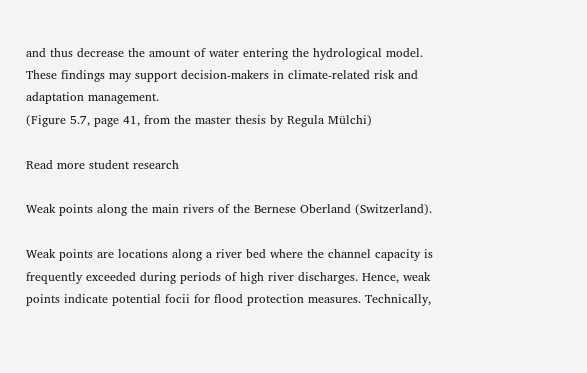and thus decrease the amount of water entering the hydrological model. These findings may support decision-makers in climate-related risk and adaptation management.
(Figure 5.7, page 41, from the master thesis by Regula Mülchi)

Read more student research

Weak points along the main rivers of the Bernese Oberland (Switzerland).

Weak points are locations along a river bed where the channel capacity is frequently exceeded during periods of high river discharges. Hence, weak points indicate potential focii for flood protection measures. Technically,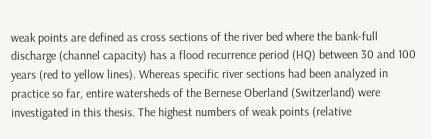weak points are defined as cross sections of the river bed where the bank-full discharge (channel capacity) has a flood recurrence period (HQ) between 30 and 100 years (red to yellow lines). Whereas specific river sections had been analyzed in practice so far, entire watersheds of the Bernese Oberland (Switzerland) were investigated in this thesis. The highest numbers of weak points (relative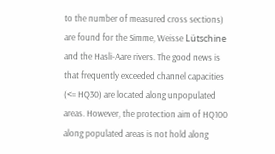to the number of measured cross sections) are found for the Simme, Weisse Lütschine and the Hasli-Aare rivers. The good news is that frequently exceeded channel capacities (<= HQ30) are located along unpopulated areas. However, the protection aim of HQ100 along populated areas is not hold along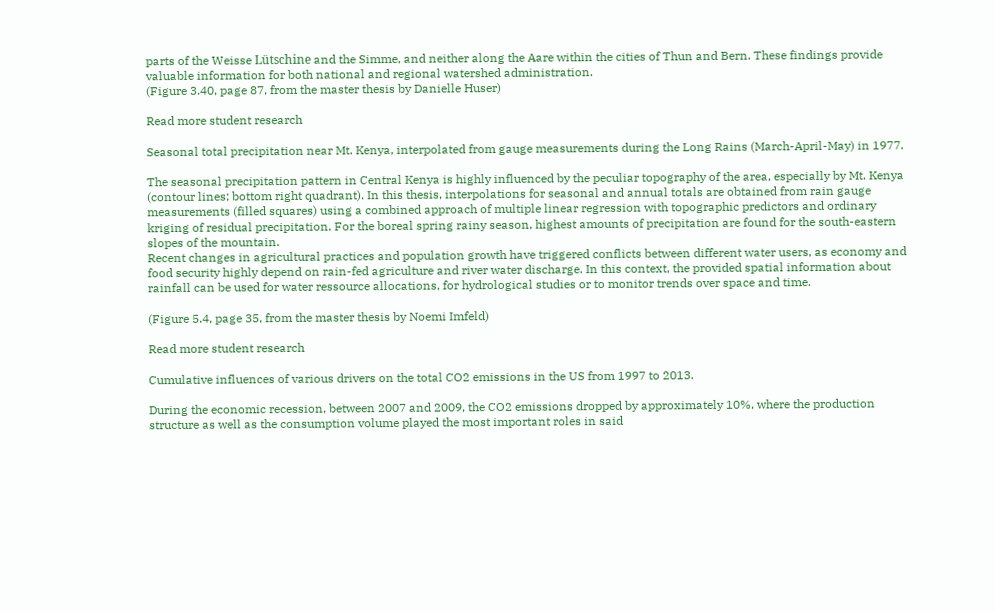parts of the Weisse Lütschine and the Simme, and neither along the Aare within the cities of Thun and Bern. These findings provide valuable information for both national and regional watershed administration.
(Figure 3.40, page 87, from the master thesis by Danielle Huser)

Read more student research

Seasonal total precipitation near Mt. Kenya, interpolated from gauge measurements during the Long Rains (March-April-May) in 1977.

The seasonal precipitation pattern in Central Kenya is highly influenced by the peculiar topography of the area, especially by Mt. Kenya (contour lines; bottom right quadrant). In this thesis, interpolations for seasonal and annual totals are obtained from rain gauge measurements (filled squares) using a combined approach of multiple linear regression with topographic predictors and ordinary kriging of residual precipitation. For the boreal spring rainy season, highest amounts of precipitation are found for the south-eastern slopes of the mountain.
Recent changes in agricultural practices and population growth have triggered conflicts between different water users, as economy and food security highly depend on rain-fed agriculture and river water discharge. In this context, the provided spatial information about rainfall can be used for water ressource allocations, for hydrological studies or to monitor trends over space and time.

(Figure 5.4, page 35, from the master thesis by Noemi Imfeld)

Read more student research

Cumulative influences of various drivers on the total CO2 emissions in the US from 1997 to 2013.

During the economic recession, between 2007 and 2009, the CO2 emissions dropped by approximately 10%, where the production structure as well as the consumption volume played the most important roles in said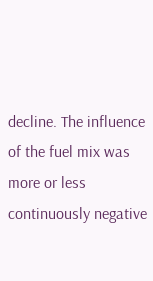decline. The influence of the fuel mix was more or less continuously negative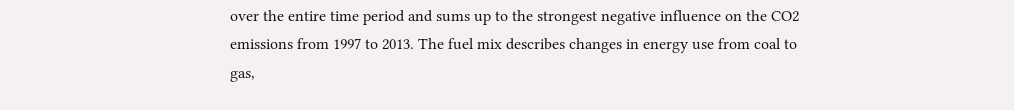over the entire time period and sums up to the strongest negative influence on the CO2 emissions from 1997 to 2013. The fuel mix describes changes in energy use from coal to gas,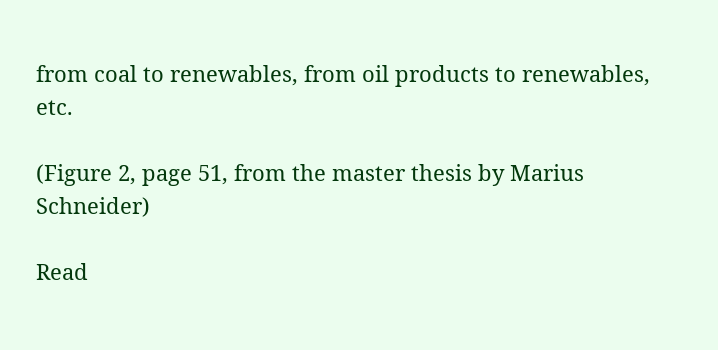from coal to renewables, from oil products to renewables, etc.

(Figure 2, page 51, from the master thesis by Marius Schneider)

Read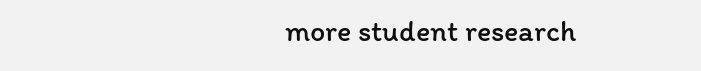more student research